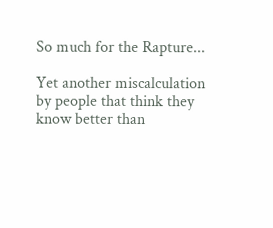So much for the Rapture...

Yet another miscalculation by people that think they know better than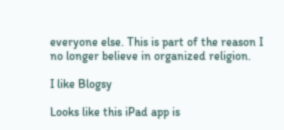everyone else. This is part of the reason I no longer believe in organized religion.

I like Blogsy

Looks like this iPad app is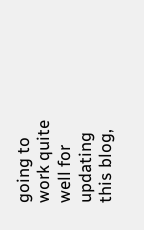going to work quite well for updating this blog,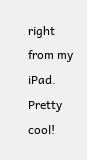right from my iPad. Pretty cool!